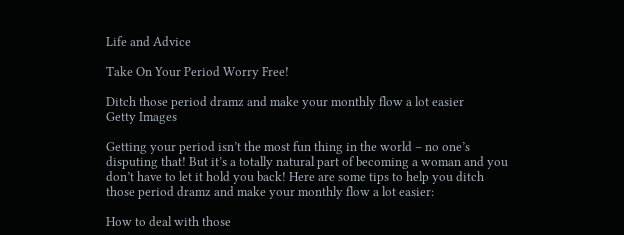Life and Advice

Take On Your Period Worry Free!

Ditch those period dramz and make your monthly flow a lot easier
Getty Images

Getting your period isn’t the most fun thing in the world – no one’s disputing that! But it’s a totally natural part of becoming a woman and you don’t have to let it hold you back! Here are some tips to help you ditch those period dramz and make your monthly flow a lot easier:

How to deal with those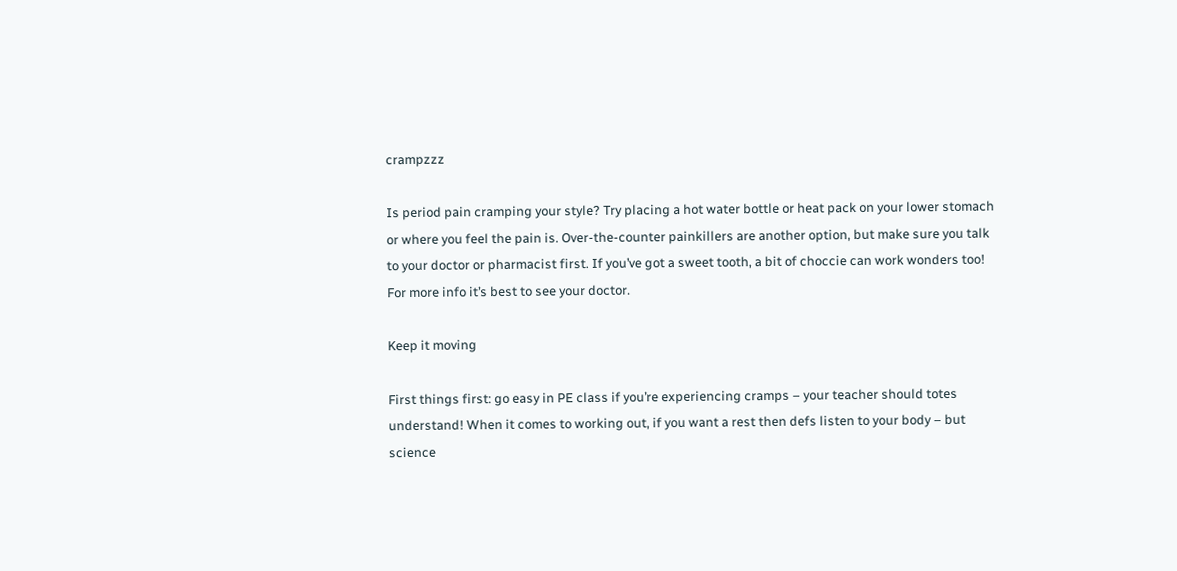crampzzz

Is period pain cramping your style? Try placing a hot water bottle or heat pack on your lower stomach or where you feel the pain is. Over-the-counter painkillers are another option, but make sure you talk  to your doctor or pharmacist first. If you’ve got a sweet tooth, a bit of choccie can work wonders too! For more info it’s best to see your doctor.

Keep it moving

First things first: go easy in PE class if you’re experiencing cramps – your teacher should totes understand! When it comes to working out, if you want a rest then defs listen to your body – but science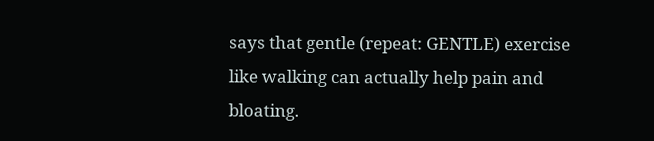says that gentle (repeat: GENTLE) exercise like walking can actually help pain and bloating.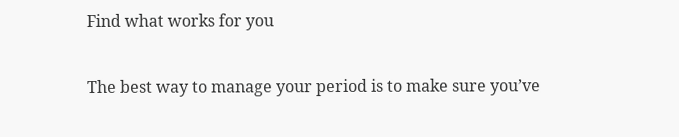Find what works for you

The best way to manage your period is to make sure you’ve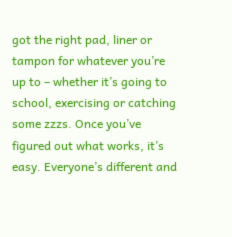got the right pad, liner or tampon for whatever you’re up to – whether it’s going to school, exercising or catching some zzzs. Once you’ve figured out what works, it’s easy. Everyone’s different and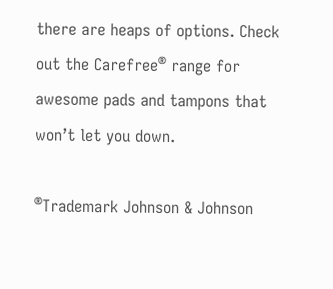there are heaps of options. Check out the Carefree® range for awesome pads and tampons that won’t let you down.

®Trademark Johnson & Johnson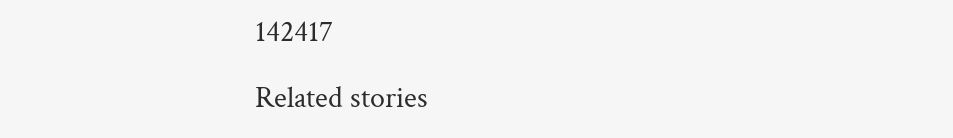142417

Related stories